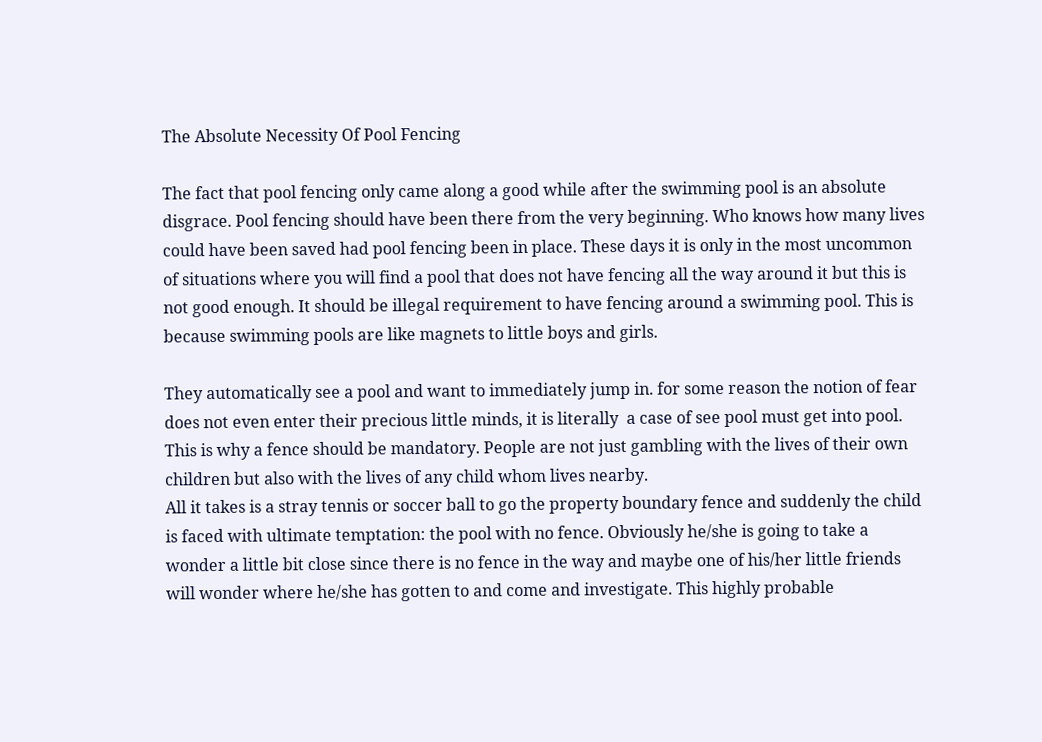The Absolute Necessity Of Pool Fencing

The fact that pool fencing only came along a good while after the swimming pool is an absolute disgrace. Pool fencing should have been there from the very beginning. Who knows how many lives could have been saved had pool fencing been in place. These days it is only in the most uncommon of situations where you will find a pool that does not have fencing all the way around it but this is not good enough. It should be illegal requirement to have fencing around a swimming pool. This is because swimming pools are like magnets to little boys and girls.

They automatically see a pool and want to immediately jump in. for some reason the notion of fear does not even enter their precious little minds, it is literally  a case of see pool must get into pool. This is why a fence should be mandatory. People are not just gambling with the lives of their own children but also with the lives of any child whom lives nearby.
All it takes is a stray tennis or soccer ball to go the property boundary fence and suddenly the child is faced with ultimate temptation: the pool with no fence. Obviously he/she is going to take a wonder a little bit close since there is no fence in the way and maybe one of his/her little friends will wonder where he/she has gotten to and come and investigate. This highly probable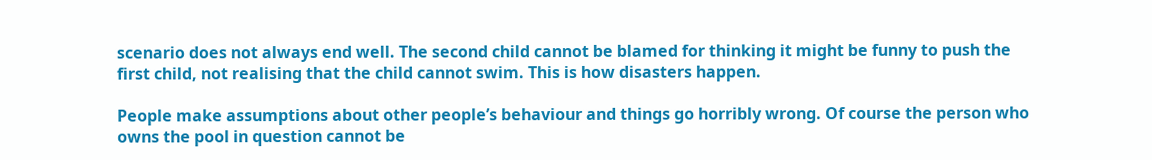scenario does not always end well. The second child cannot be blamed for thinking it might be funny to push the first child, not realising that the child cannot swim. This is how disasters happen.

People make assumptions about other people’s behaviour and things go horribly wrong. Of course the person who owns the pool in question cannot be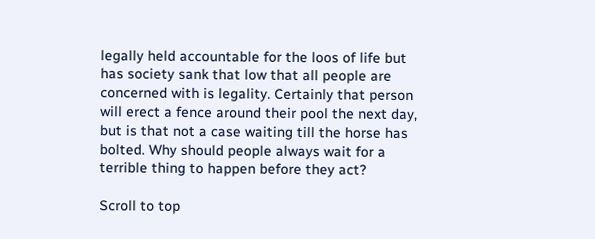legally held accountable for the loos of life but has society sank that low that all people are concerned with is legality. Certainly that person will erect a fence around their pool the next day, but is that not a case waiting till the horse has bolted. Why should people always wait for a terrible thing to happen before they act?

Scroll to top